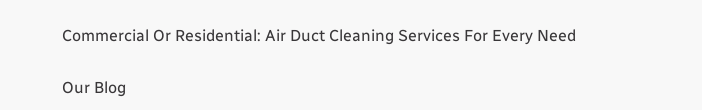Commercial Or Residential: Air Duct Cleaning Services For Every Need

Our Blog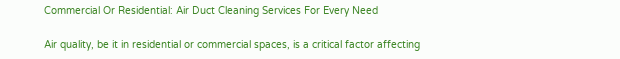Commercial Or Residential: Air Duct Cleaning Services For Every Need

Air quality, be it in residential or commercial spaces, is a critical factor affecting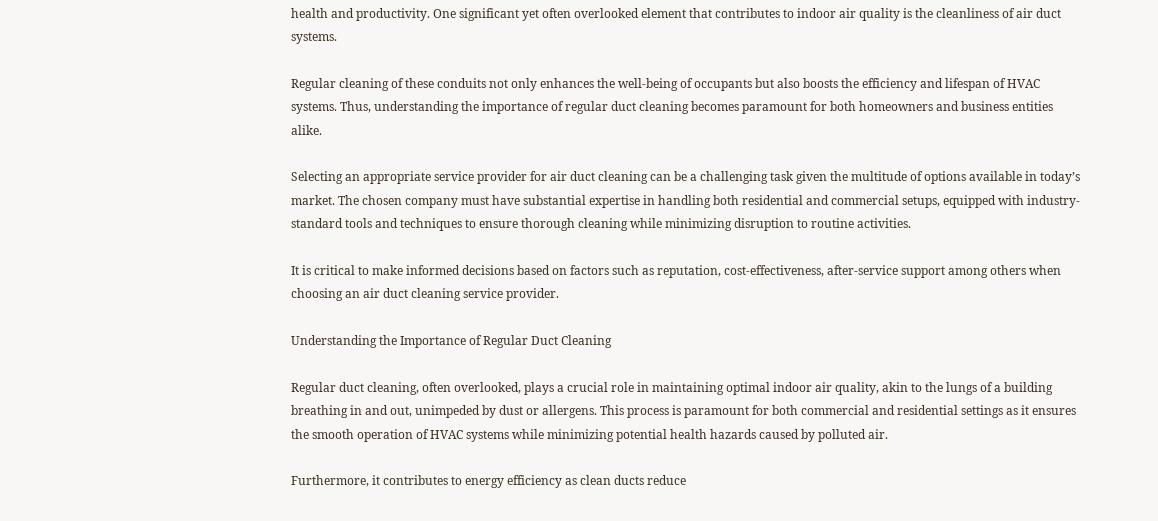health and productivity. One significant yet often overlooked element that contributes to indoor air quality is the cleanliness of air duct systems.

Regular cleaning of these conduits not only enhances the well-being of occupants but also boosts the efficiency and lifespan of HVAC systems. Thus, understanding the importance of regular duct cleaning becomes paramount for both homeowners and business entities alike.

Selecting an appropriate service provider for air duct cleaning can be a challenging task given the multitude of options available in today’s market. The chosen company must have substantial expertise in handling both residential and commercial setups, equipped with industry-standard tools and techniques to ensure thorough cleaning while minimizing disruption to routine activities.

It is critical to make informed decisions based on factors such as reputation, cost-effectiveness, after-service support among others when choosing an air duct cleaning service provider.

Understanding the Importance of Regular Duct Cleaning

Regular duct cleaning, often overlooked, plays a crucial role in maintaining optimal indoor air quality, akin to the lungs of a building breathing in and out, unimpeded by dust or allergens. This process is paramount for both commercial and residential settings as it ensures the smooth operation of HVAC systems while minimizing potential health hazards caused by polluted air.

Furthermore, it contributes to energy efficiency as clean ducts reduce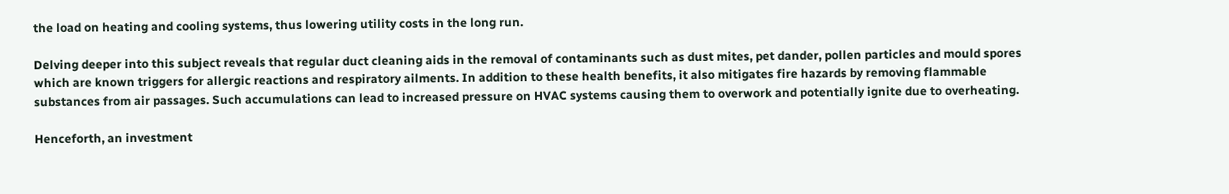the load on heating and cooling systems, thus lowering utility costs in the long run.

Delving deeper into this subject reveals that regular duct cleaning aids in the removal of contaminants such as dust mites, pet dander, pollen particles and mould spores which are known triggers for allergic reactions and respiratory ailments. In addition to these health benefits, it also mitigates fire hazards by removing flammable substances from air passages. Such accumulations can lead to increased pressure on HVAC systems causing them to overwork and potentially ignite due to overheating.

Henceforth, an investment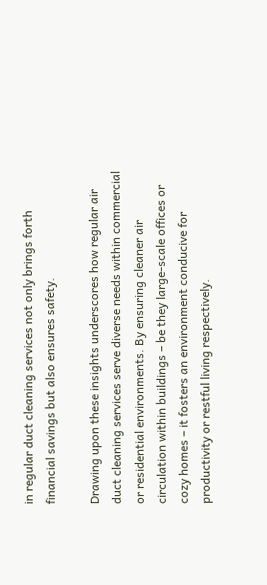in regular duct cleaning services not only brings forth financial savings but also ensures safety.

Drawing upon these insights underscores how regular air duct cleaning services serve diverse needs within commercial or residential environments. By ensuring cleaner air circulation within buildings – be they large-scale offices or cozy homes – it fosters an environment conducive for productivity or restful living respectively.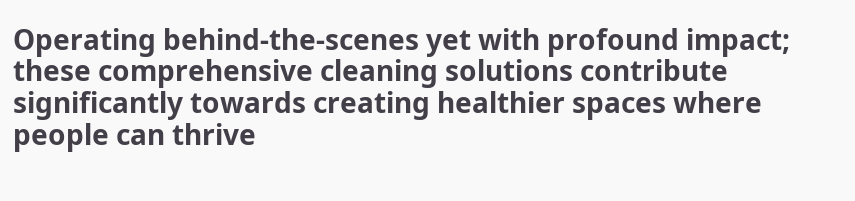Operating behind-the-scenes yet with profound impact; these comprehensive cleaning solutions contribute significantly towards creating healthier spaces where people can thrive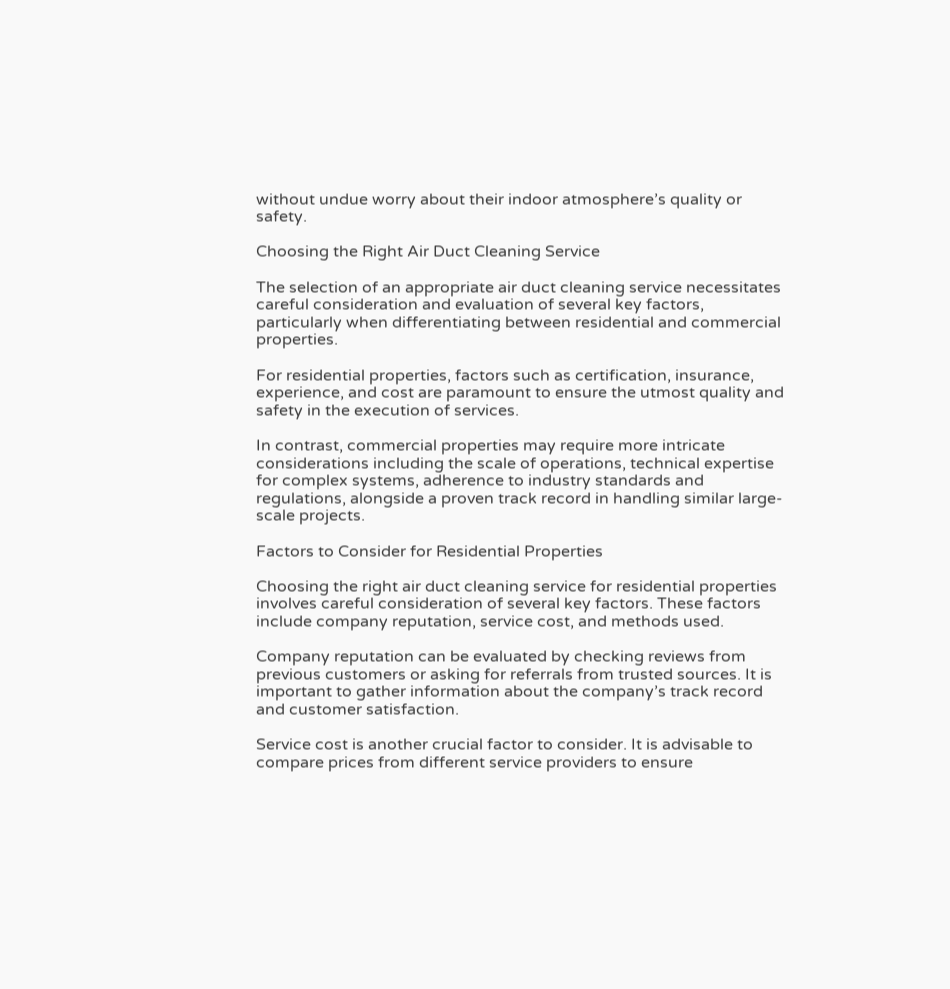without undue worry about their indoor atmosphere’s quality or safety.

Choosing the Right Air Duct Cleaning Service

The selection of an appropriate air duct cleaning service necessitates careful consideration and evaluation of several key factors, particularly when differentiating between residential and commercial properties.

For residential properties, factors such as certification, insurance, experience, and cost are paramount to ensure the utmost quality and safety in the execution of services.

In contrast, commercial properties may require more intricate considerations including the scale of operations, technical expertise for complex systems, adherence to industry standards and regulations, alongside a proven track record in handling similar large-scale projects.

Factors to Consider for Residential Properties

Choosing the right air duct cleaning service for residential properties involves careful consideration of several key factors. These factors include company reputation, service cost, and methods used.

Company reputation can be evaluated by checking reviews from previous customers or asking for referrals from trusted sources. It is important to gather information about the company’s track record and customer satisfaction.

Service cost is another crucial factor to consider. It is advisable to compare prices from different service providers to ensure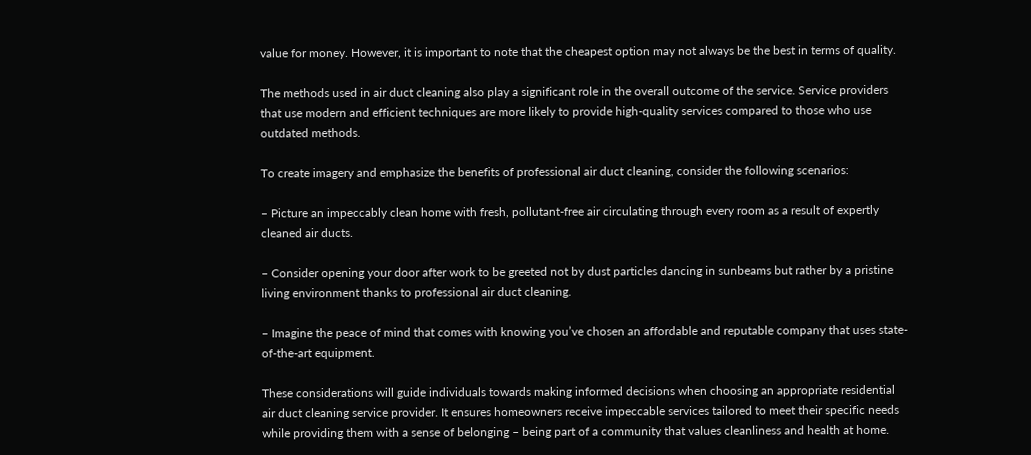value for money. However, it is important to note that the cheapest option may not always be the best in terms of quality.

The methods used in air duct cleaning also play a significant role in the overall outcome of the service. Service providers that use modern and efficient techniques are more likely to provide high-quality services compared to those who use outdated methods.

To create imagery and emphasize the benefits of professional air duct cleaning, consider the following scenarios:

– Picture an impeccably clean home with fresh, pollutant-free air circulating through every room as a result of expertly cleaned air ducts.

– Consider opening your door after work to be greeted not by dust particles dancing in sunbeams but rather by a pristine living environment thanks to professional air duct cleaning.

– Imagine the peace of mind that comes with knowing you’ve chosen an affordable and reputable company that uses state-of-the-art equipment.

These considerations will guide individuals towards making informed decisions when choosing an appropriate residential air duct cleaning service provider. It ensures homeowners receive impeccable services tailored to meet their specific needs while providing them with a sense of belonging – being part of a community that values cleanliness and health at home.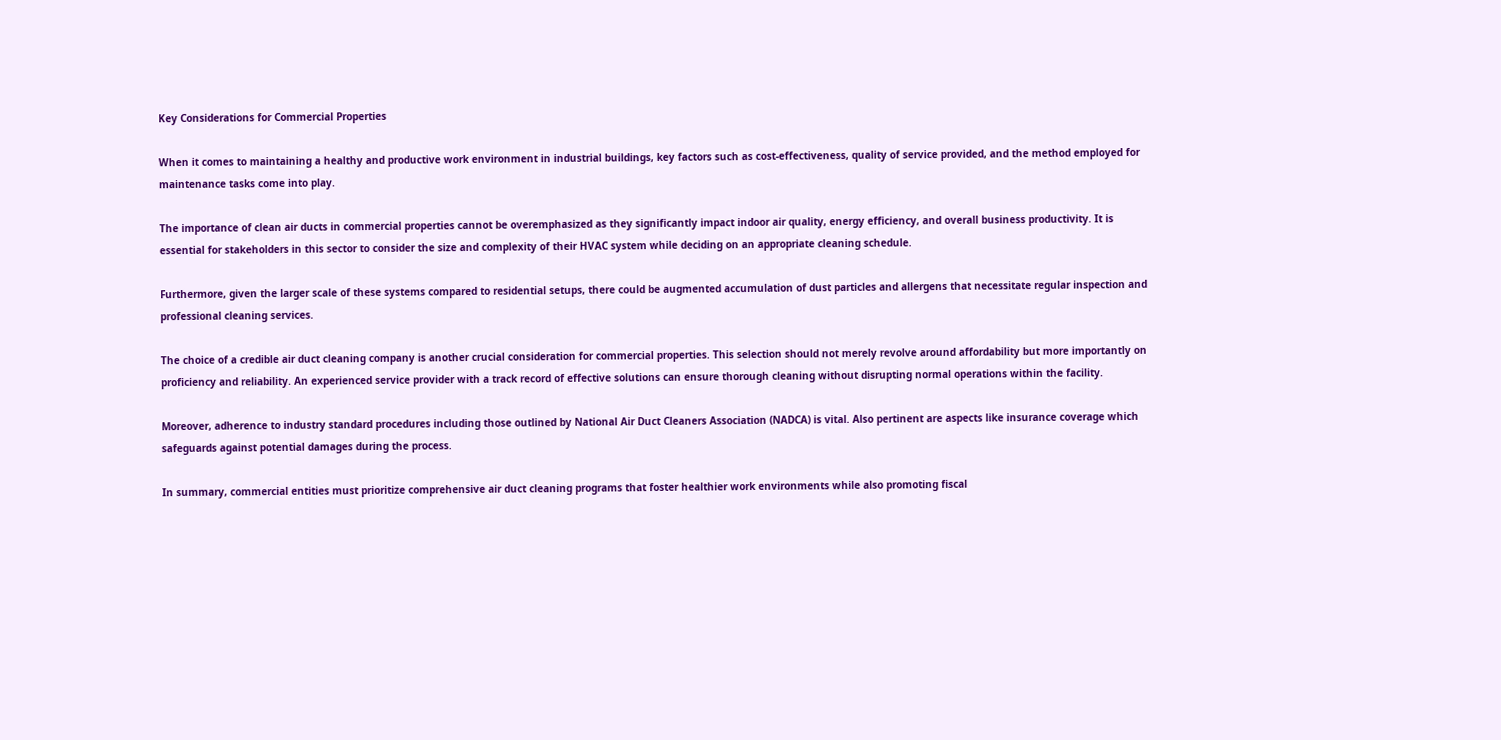Key Considerations for Commercial Properties

When it comes to maintaining a healthy and productive work environment in industrial buildings, key factors such as cost-effectiveness, quality of service provided, and the method employed for maintenance tasks come into play.

The importance of clean air ducts in commercial properties cannot be overemphasized as they significantly impact indoor air quality, energy efficiency, and overall business productivity. It is essential for stakeholders in this sector to consider the size and complexity of their HVAC system while deciding on an appropriate cleaning schedule.

Furthermore, given the larger scale of these systems compared to residential setups, there could be augmented accumulation of dust particles and allergens that necessitate regular inspection and professional cleaning services.

The choice of a credible air duct cleaning company is another crucial consideration for commercial properties. This selection should not merely revolve around affordability but more importantly on proficiency and reliability. An experienced service provider with a track record of effective solutions can ensure thorough cleaning without disrupting normal operations within the facility.

Moreover, adherence to industry standard procedures including those outlined by National Air Duct Cleaners Association (NADCA) is vital. Also pertinent are aspects like insurance coverage which safeguards against potential damages during the process.

In summary, commercial entities must prioritize comprehensive air duct cleaning programs that foster healthier work environments while also promoting fiscal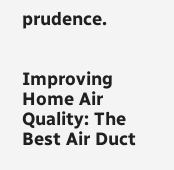prudence.


Improving Home Air Quality: The Best Air Duct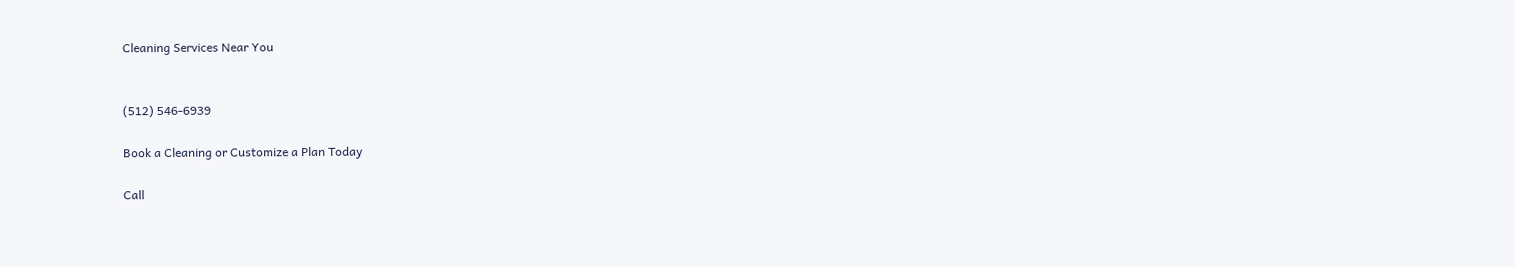Cleaning Services Near You


(512) 546-6939

Book a Cleaning or Customize a Plan Today

Call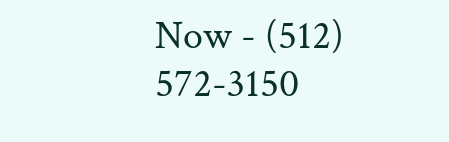Now - (512) 572-3150